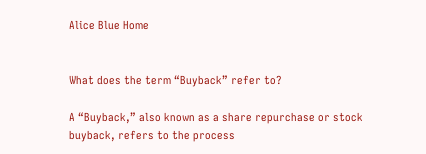Alice Blue Home


What does the term “Buyback” refer to?

A “Buyback,” also known as a share repurchase or stock buyback, refers to the process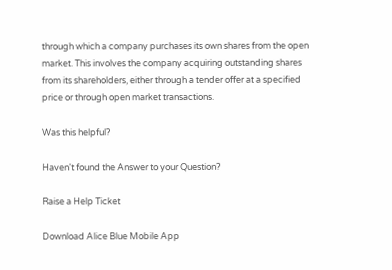through which a company purchases its own shares from the open market. This involves the company acquiring outstanding shares from its shareholders, either through a tender offer at a specified price or through open market transactions.

Was this helpful?

Haven't found the Answer to your Question?

Raise a Help Ticket

Download Alice Blue Mobile App